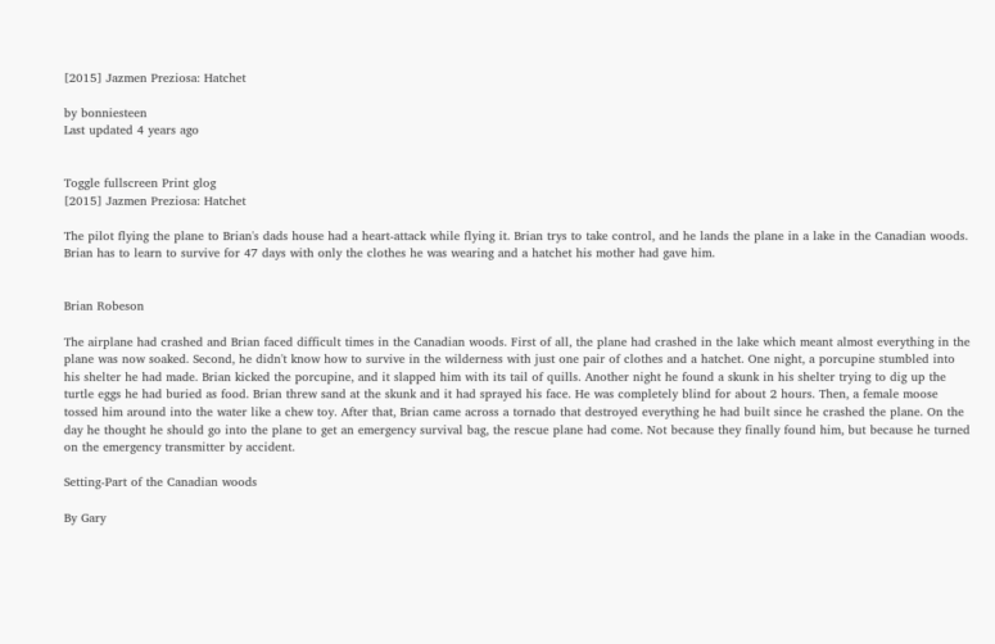[2015] Jazmen Preziosa: Hatchet

by bonniesteen
Last updated 4 years ago


Toggle fullscreen Print glog
[2015] Jazmen Preziosa: Hatchet

The pilot flying the plane to Brian's dads house had a heart-attack while flying it. Brian trys to take control, and he lands the plane in a lake in the Canadian woods. Brian has to learn to survive for 47 days with only the clothes he was wearing and a hatchet his mother had gave him.


Brian Robeson

The airplane had crashed and Brian faced difficult times in the Canadian woods. First of all, the plane had crashed in the lake which meant almost everything in the plane was now soaked. Second, he didn't know how to survive in the wilderness with just one pair of clothes and a hatchet. One night, a porcupine stumbled into his shelter he had made. Brian kicked the porcupine, and it slapped him with its tail of quills. Another night he found a skunk in his shelter trying to dig up the turtle eggs he had buried as food. Brian threw sand at the skunk and it had sprayed his face. He was completely blind for about 2 hours. Then, a female moose tossed him around into the water like a chew toy. After that, Brian came across a tornado that destroyed everything he had built since he crashed the plane. On the day he thought he should go into the plane to get an emergency survival bag, the rescue plane had come. Not because they finally found him, but because he turned on the emergency transmitter by accident.

Setting-Part of the Canadian woods

By Gary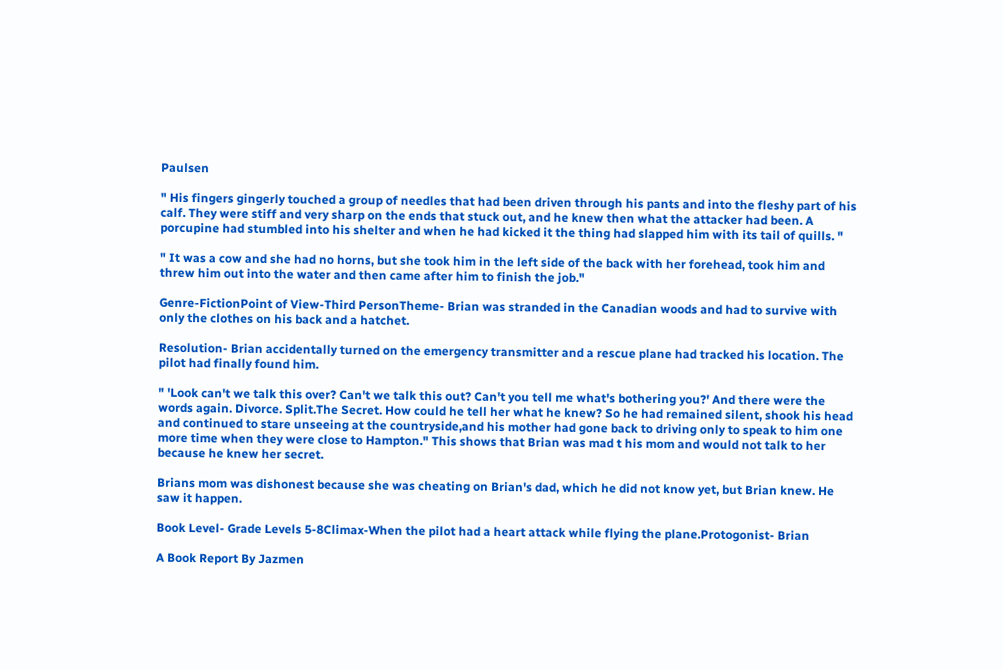Paulsen

" His fingers gingerly touched a group of needles that had been driven through his pants and into the fleshy part of his calf. They were stiff and very sharp on the ends that stuck out, and he knew then what the attacker had been. A porcupine had stumbled into his shelter and when he had kicked it the thing had slapped him with its tail of quills. "

" It was a cow and she had no horns, but she took him in the left side of the back with her forehead, took him and threw him out into the water and then came after him to finish the job."

Genre-FictionPoint of View-Third PersonTheme- Brian was stranded in the Canadian woods and had to survive with only the clothes on his back and a hatchet.

Resolution- Brian accidentally turned on the emergency transmitter and a rescue plane had tracked his location. The pilot had finally found him.

" 'Look can't we talk this over? Can't we talk this out? Can't you tell me what's bothering you?' And there were the words again. Divorce. Split.The Secret. How could he tell her what he knew? So he had remained silent, shook his head and continued to stare unseeing at the countryside,and his mother had gone back to driving only to speak to him one more time when they were close to Hampton." This shows that Brian was mad t his mom and would not talk to her because he knew her secret.

Brians mom was dishonest because she was cheating on Brian's dad, which he did not know yet, but Brian knew. He saw it happen.

Book Level- Grade Levels 5-8Climax-When the pilot had a heart attack while flying the plane.Protogonist- Brian

A Book Report By Jazmen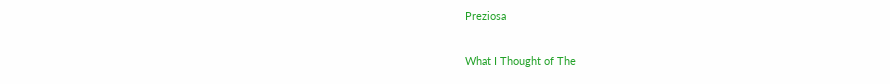Preziosa

What I Thought of The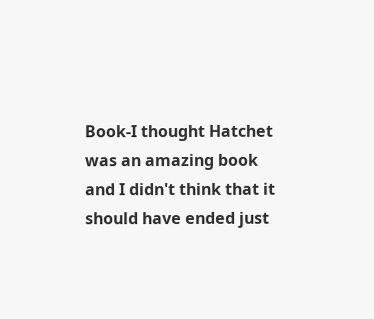Book-I thought Hatchet was an amazing book and I didn't think that it should have ended just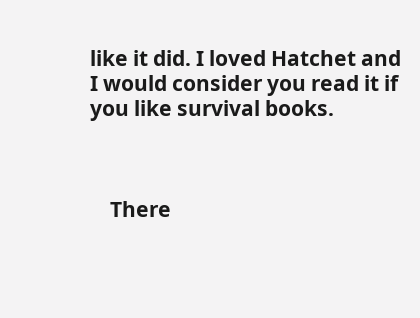like it did. I loved Hatchet and I would consider you read it if you like survival books.



    There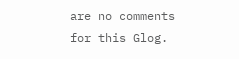are no comments for this Glog.